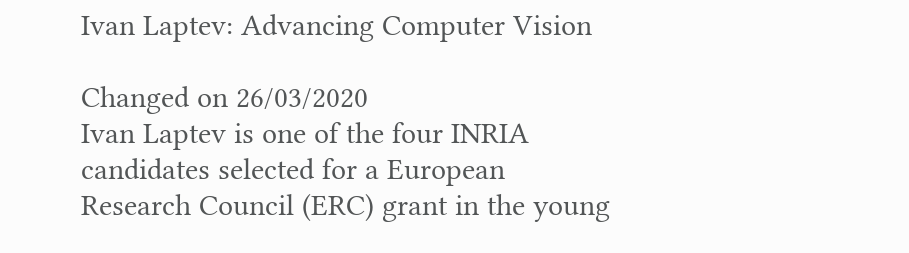Ivan Laptev: Advancing Computer Vision

Changed on 26/03/2020
Ivan Laptev is one of the four INRIA candidates selected for a European Research Council (ERC) grant in the young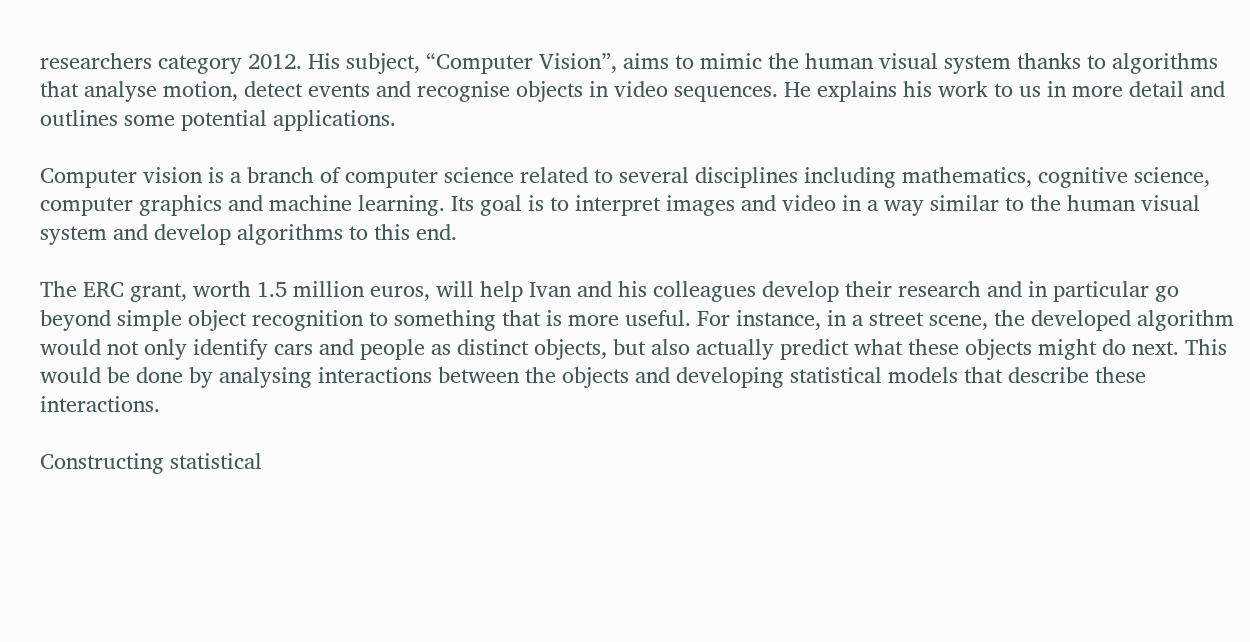researchers category 2012. His subject, “Computer Vision”, aims to mimic the human visual system thanks to algorithms that analyse motion, detect events and recognise objects in video sequences. He explains his work to us in more detail and outlines some potential applications.

Computer vision is a branch of computer science related to several disciplines including mathematics, cognitive science, computer graphics and machine learning. Its goal is to interpret images and video in a way similar to the human visual system and develop algorithms to this end.

The ERC grant, worth 1.5 million euros, will help Ivan and his colleagues develop their research and in particular go beyond simple object recognition to something that is more useful. For instance, in a street scene, the developed algorithm would not only identify cars and people as distinct objects, but also actually predict what these objects might do next. This would be done by analysing interactions between the objects and developing statistical models that describe these interactions.

Constructing statistical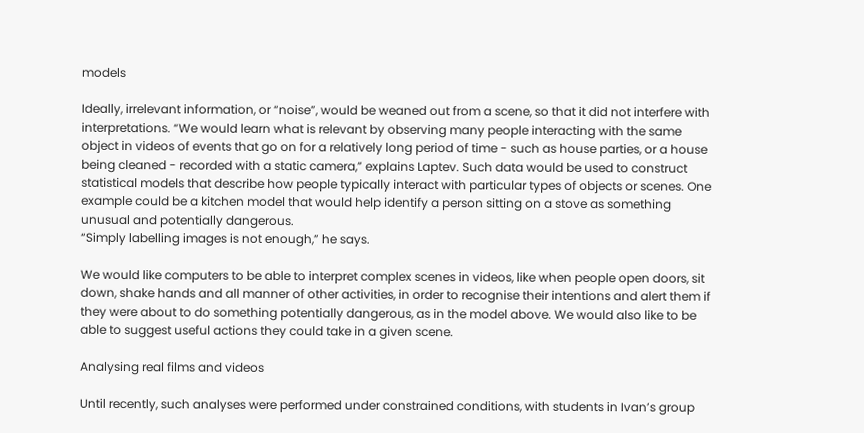models

Ideally, irrelevant information, or “noise”, would be weaned out from a scene, so that it did not interfere with interpretations. “We would learn what is relevant by observing many people interacting with the same object in videos of events that go on for a relatively long period of time - such as house parties, or a house being cleaned - recorded with a static camera,” explains Laptev. Such data would be used to construct statistical models that describe how people typically interact with particular types of objects or scenes. One example could be a kitchen model that would help identify a person sitting on a stove as something unusual and potentially dangerous.
“Simply labelling images is not enough,” he says.

We would like computers to be able to interpret complex scenes in videos, like when people open doors, sit down, shake hands and all manner of other activities, in order to recognise their intentions and alert them if they were about to do something potentially dangerous, as in the model above. We would also like to be able to suggest useful actions they could take in a given scene.

Analysing real films and videos

Until recently, such analyses were performed under constrained conditions, with students in Ivan’s group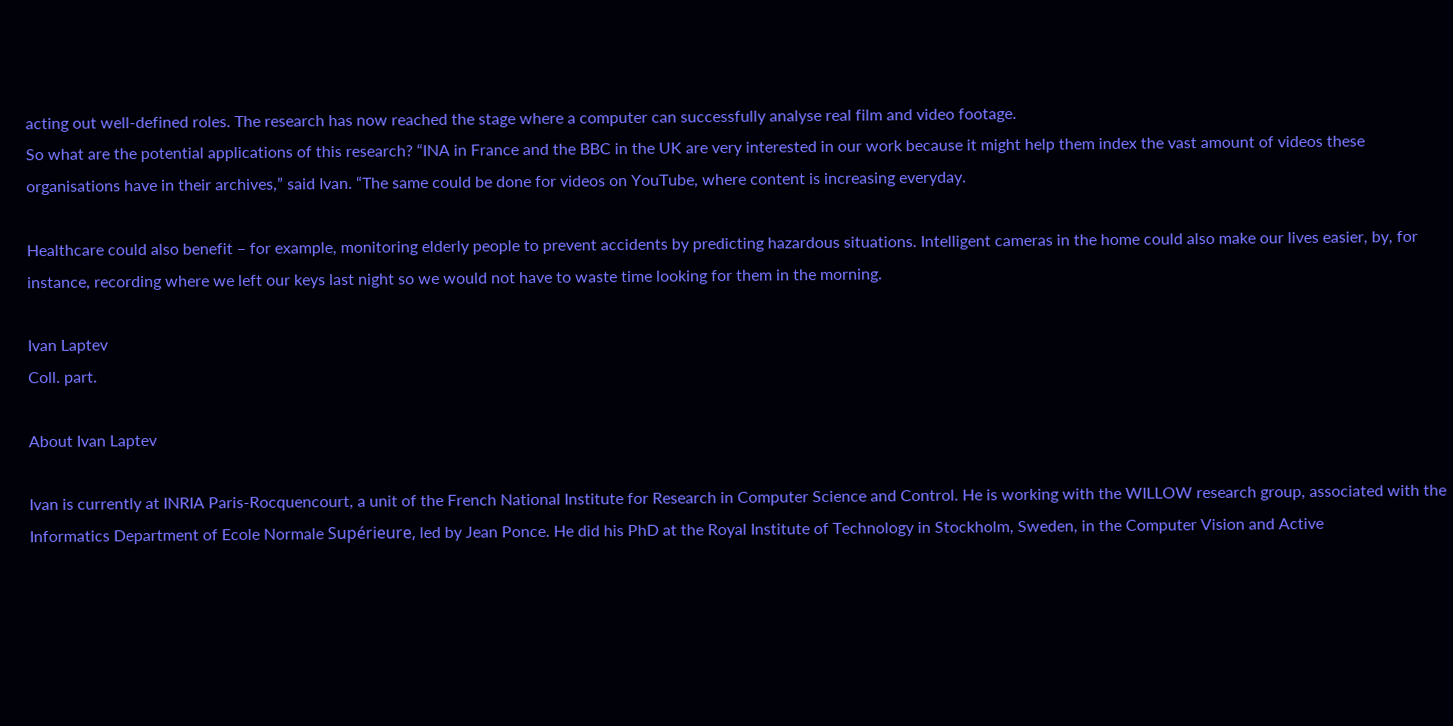acting out well-defined roles. The research has now reached the stage where a computer can successfully analyse real film and video footage.
So what are the potential applications of this research? “INA in France and the BBC in the UK are very interested in our work because it might help them index the vast amount of videos these organisations have in their archives,” said Ivan. “The same could be done for videos on YouTube, where content is increasing everyday.

Healthcare could also benefit – for example, monitoring elderly people to prevent accidents by predicting hazardous situations. Intelligent cameras in the home could also make our lives easier, by, for instance, recording where we left our keys last night so we would not have to waste time looking for them in the morning.

Ivan Laptev
Coll. part.

About Ivan Laptev

Ivan is currently at INRIA Paris-Rocquencourt, a unit of the French National Institute for Research in Computer Science and Control. He is working with the WILLOW research group, associated with the Informatics Department of Ecole Normale Supérieure, led by Jean Ponce. He did his PhD at the Royal Institute of Technology in Stockholm, Sweden, in the Computer Vision and Active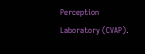Perception Laboratory (CVAP).